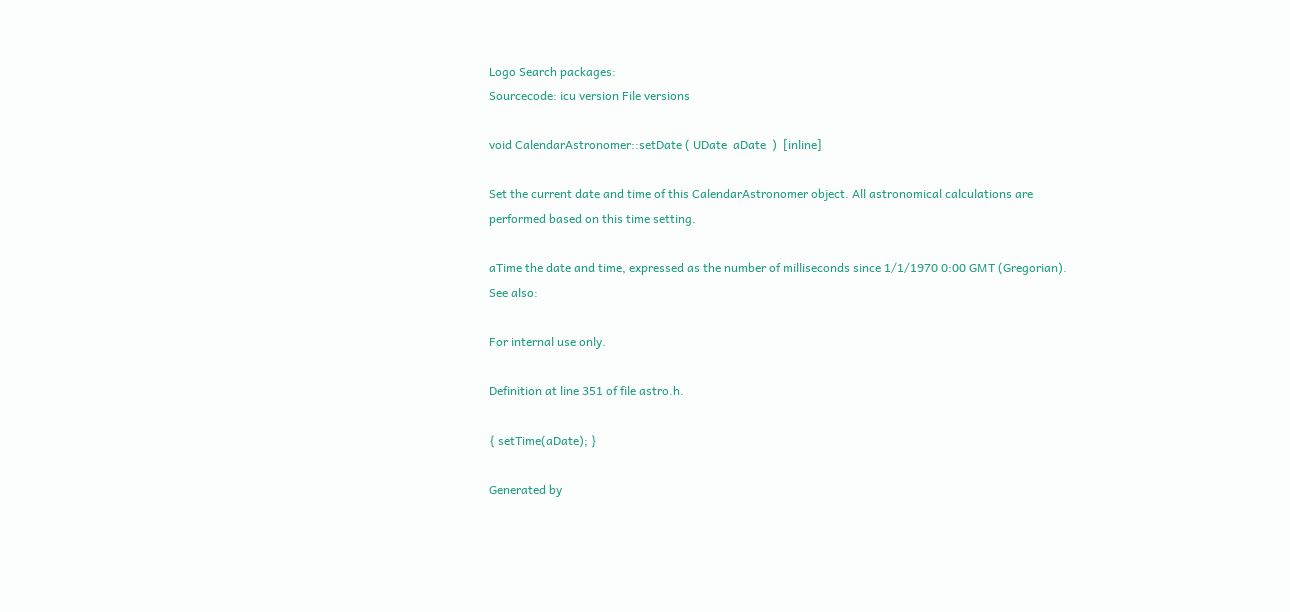Logo Search packages:
Sourcecode: icu version File versions

void CalendarAstronomer::setDate ( UDate  aDate  )  [inline]

Set the current date and time of this CalendarAstronomer object. All astronomical calculations are performed based on this time setting.

aTime the date and time, expressed as the number of milliseconds since 1/1/1970 0:00 GMT (Gregorian).
See also:

For internal use only.

Definition at line 351 of file astro.h.

{ setTime(aDate); }

Generated by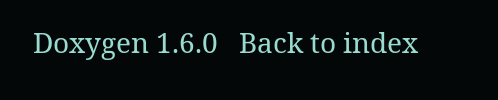Doxygen 1.6.0   Back to index